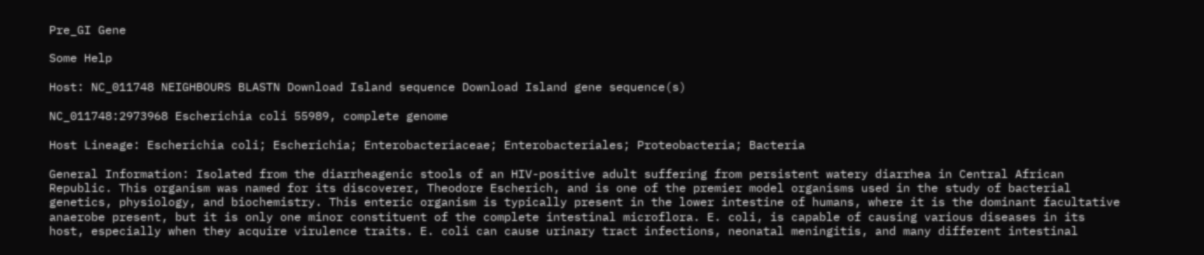Pre_GI Gene

Some Help

Host: NC_011748 NEIGHBOURS BLASTN Download Island sequence Download Island gene sequence(s)

NC_011748:2973968 Escherichia coli 55989, complete genome

Host Lineage: Escherichia coli; Escherichia; Enterobacteriaceae; Enterobacteriales; Proteobacteria; Bacteria

General Information: Isolated from the diarrheagenic stools of an HIV-positive adult suffering from persistent watery diarrhea in Central African Republic. This organism was named for its discoverer, Theodore Escherich, and is one of the premier model organisms used in the study of bacterial genetics, physiology, and biochemistry. This enteric organism is typically present in the lower intestine of humans, where it is the dominant facultative anaerobe present, but it is only one minor constituent of the complete intestinal microflora. E. coli, is capable of causing various diseases in its host, especially when they acquire virulence traits. E. coli can cause urinary tract infections, neonatal meningitis, and many different intestinal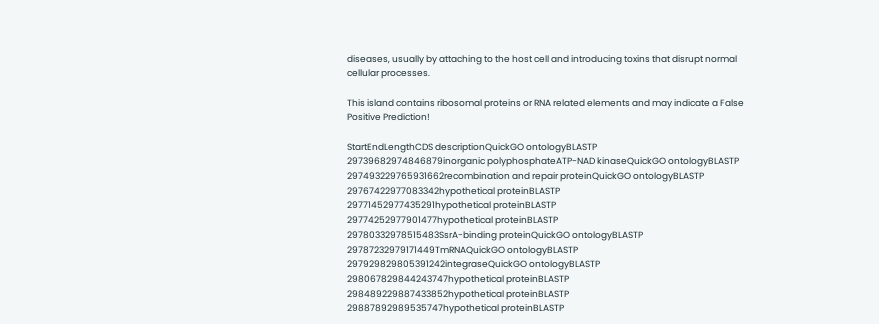diseases, usually by attaching to the host cell and introducing toxins that disrupt normal cellular processes.

This island contains ribosomal proteins or RNA related elements and may indicate a False Positive Prediction!

StartEndLengthCDS descriptionQuickGO ontologyBLASTP
29739682974846879inorganic polyphosphateATP-NAD kinaseQuickGO ontologyBLASTP
297493229765931662recombination and repair proteinQuickGO ontologyBLASTP
29767422977083342hypothetical proteinBLASTP
29771452977435291hypothetical proteinBLASTP
29774252977901477hypothetical proteinBLASTP
29780332978515483SsrA-binding proteinQuickGO ontologyBLASTP
29787232979171449TmRNAQuickGO ontologyBLASTP
297929829805391242integraseQuickGO ontologyBLASTP
298067829844243747hypothetical proteinBLASTP
298489229887433852hypothetical proteinBLASTP
29887892989535747hypothetical proteinBLASTP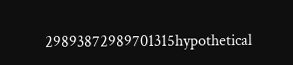29893872989701315hypothetical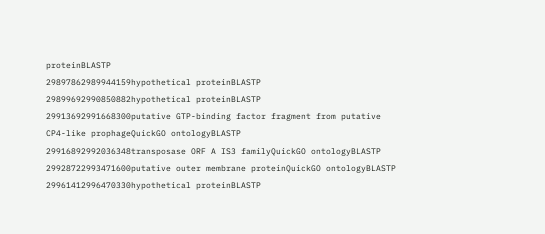proteinBLASTP
29897862989944159hypothetical proteinBLASTP
29899692990850882hypothetical proteinBLASTP
29913692991668300putative GTP-binding factor fragment from putative CP4-like prophageQuickGO ontologyBLASTP
29916892992036348transposase ORF A IS3 familyQuickGO ontologyBLASTP
29928722993471600putative outer membrane proteinQuickGO ontologyBLASTP
29961412996470330hypothetical proteinBLASTP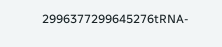2996377299645276tRNA-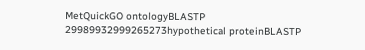MetQuickGO ontologyBLASTP
29989932999265273hypothetical proteinBLASTP